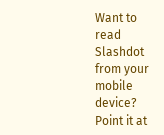Want to read Slashdot from your mobile device? Point it at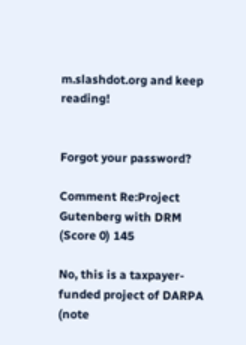m.slashdot.org and keep reading!


Forgot your password?

Comment Re:Project Gutenberg with DRM (Score 0) 145

No, this is a taxpayer-funded project of DARPA (note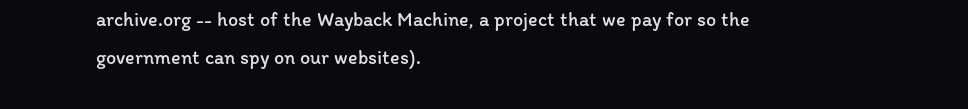archive.org -- host of the Wayback Machine, a project that we pay for so the government can spy on our websites).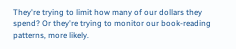They're trying to limit how many of our dollars they spend? Or they're trying to monitor our book-reading patterns, more likely.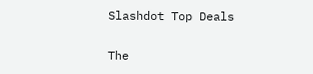Slashdot Top Deals

The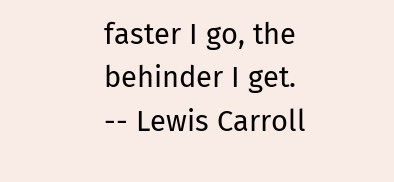faster I go, the behinder I get. -- Lewis Carroll